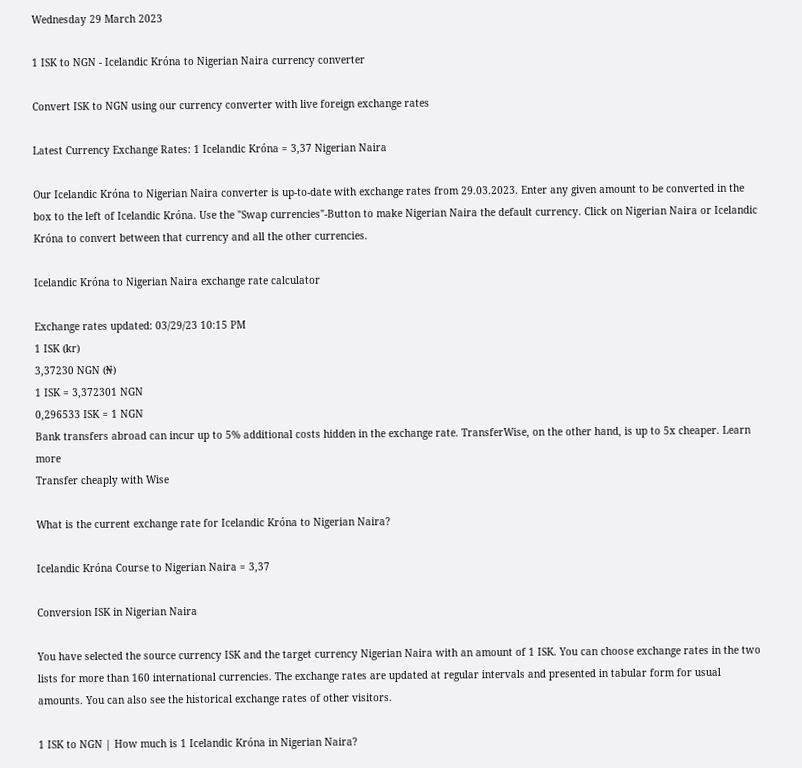Wednesday 29 March 2023

1 ISK to NGN - Icelandic Króna to Nigerian Naira currency converter

Convert ISK to NGN using our currency converter with live foreign exchange rates

Latest Currency Exchange Rates: 1 Icelandic Króna = 3,37 Nigerian Naira

Our Icelandic Króna to Nigerian Naira converter is up-to-date with exchange rates from 29.03.2023. Enter any given amount to be converted in the box to the left of Icelandic Króna. Use the "Swap currencies"-Button to make Nigerian Naira the default currency. Click on Nigerian Naira or Icelandic Króna to convert between that currency and all the other currencies.

Icelandic Króna to Nigerian Naira exchange rate calculator

Exchange rates updated: 03/29/23 10:15 PM
1 ISK (kr)
3,37230 NGN (₦)
1 ISK = 3,372301 NGN
0,296533 ISK = 1 NGN
Bank transfers abroad can incur up to 5% additional costs hidden in the exchange rate. TransferWise, on the other hand, is up to 5x cheaper. Learn more
Transfer cheaply with Wise

What is the current exchange rate for Icelandic Króna to Nigerian Naira?

Icelandic Króna Course to Nigerian Naira = 3,37

Conversion ISK in Nigerian Naira

You have selected the source currency ISK and the target currency Nigerian Naira with an amount of 1 ISK. You can choose exchange rates in the two lists for more than 160 international currencies. The exchange rates are updated at regular intervals and presented in tabular form for usual amounts. You can also see the historical exchange rates of other visitors.

1 ISK to NGN | How much is 1 Icelandic Króna in Nigerian Naira?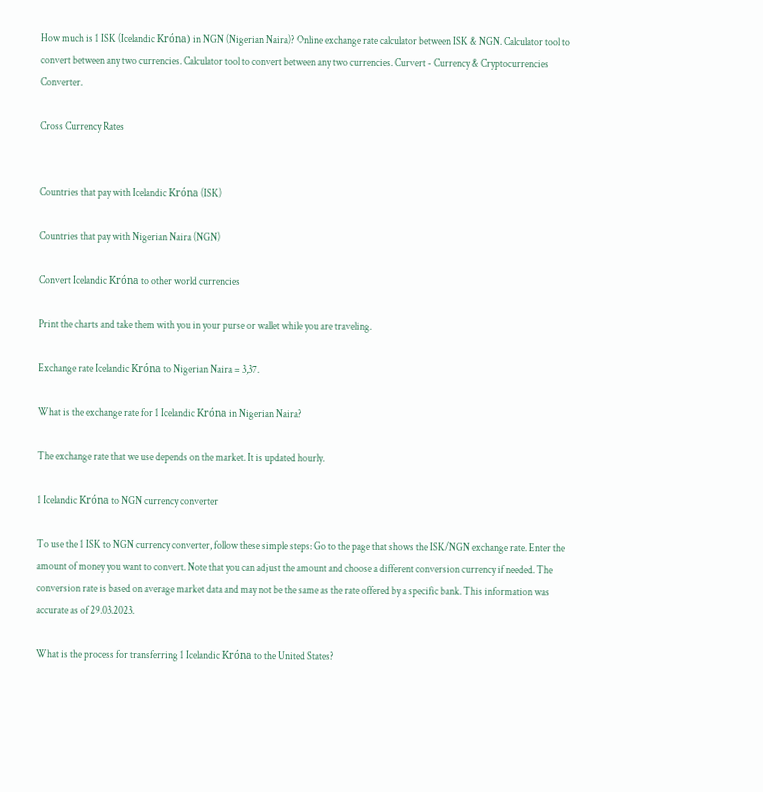How much is 1 ISK (Icelandic Króna) in NGN (Nigerian Naira)? Online exchange rate calculator between ISK & NGN. Calculator tool to convert between any two currencies. Calculator tool to convert between any two currencies. Curvert - Currency & Cryptocurrencies Converter.

Cross Currency Rates


Countries that pay with Icelandic Króna (ISK)

Countries that pay with Nigerian Naira (NGN)

Convert Icelandic Króna to other world currencies

Print the charts and take them with you in your purse or wallet while you are traveling.

Exchange rate Icelandic Króna to Nigerian Naira = 3,37.

What is the exchange rate for 1 Icelandic Króna in Nigerian Naira?

The exchange rate that we use depends on the market. It is updated hourly.

1 Icelandic Króna to NGN currency converter

To use the 1 ISK to NGN currency converter, follow these simple steps: Go to the page that shows the ISK/NGN exchange rate. Enter the amount of money you want to convert. Note that you can adjust the amount and choose a different conversion currency if needed. The conversion rate is based on average market data and may not be the same as the rate offered by a specific bank. This information was accurate as of 29.03.2023.

What is the process for transferring 1 Icelandic Króna to the United States?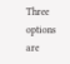Three options are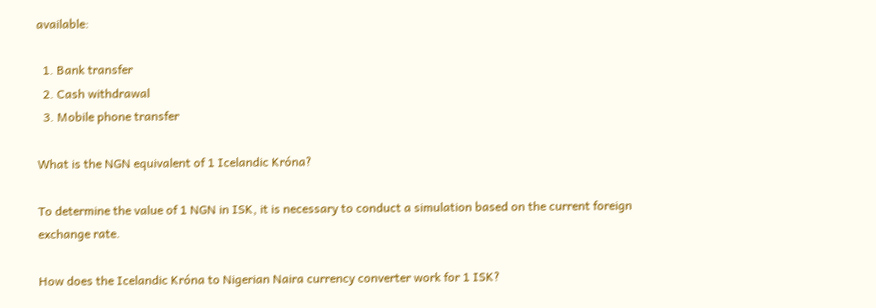available:

  1. Bank transfer
  2. Cash withdrawal
  3. Mobile phone transfer

What is the NGN equivalent of 1 Icelandic Króna?

To determine the value of 1 NGN in ISK, it is necessary to conduct a simulation based on the current foreign exchange rate.

How does the Icelandic Króna to Nigerian Naira currency converter work for 1 ISK?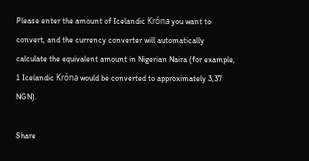Please enter the amount of Icelandic Króna you want to convert, and the currency converter will automatically calculate the equivalent amount in Nigerian Naira (for example, 1 Icelandic Króna would be converted to approximately 3,37 NGN).

Share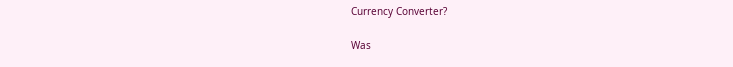Currency Converter?

Was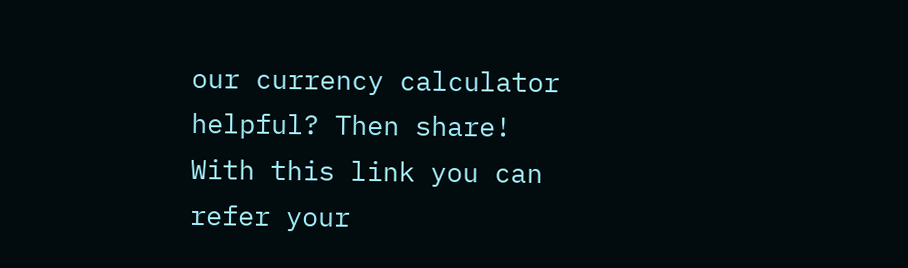our currency calculator helpful? Then share! With this link you can refer your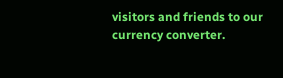visitors and friends to our currency converter.